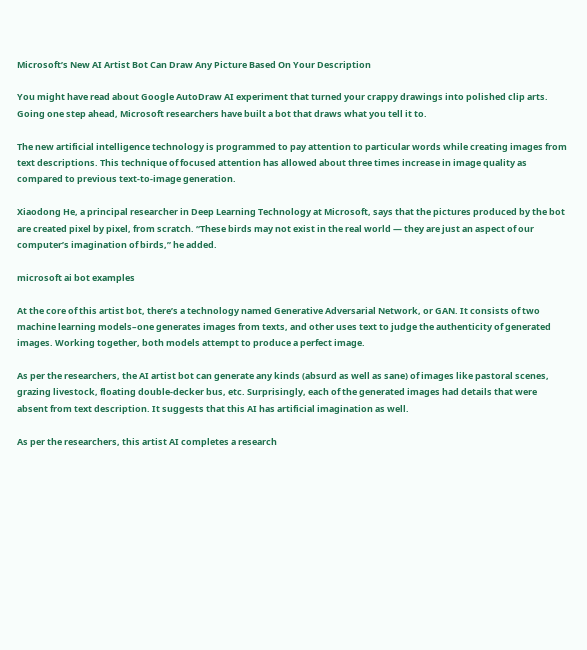Microsoft’s New AI Artist Bot Can Draw Any Picture Based On Your Description

You might have read about Google AutoDraw AI experiment that turned your crappy drawings into polished clip arts. Going one step ahead, Microsoft researchers have built a bot that draws what you tell it to.

The new artificial intelligence technology is programmed to pay attention to particular words while creating images from text descriptions. This technique of focused attention has allowed about three times increase in image quality as compared to previous text-to-image generation.

Xiaodong He, a principal researcher in Deep Learning Technology at Microsoft, says that the pictures produced by the bot are created pixel by pixel, from scratch. “These birds may not exist in the real world — they are just an aspect of our computer’s imagination of birds,” he added.

microsoft ai bot examples

At the core of this artist bot, there’s a technology named Generative Adversarial Network, or GAN. It consists of two machine learning models–one generates images from texts, and other uses text to judge the authenticity of generated images. Working together, both models attempt to produce a perfect image.

As per the researchers, the AI artist bot can generate any kinds (absurd as well as sane) of images like pastoral scenes, grazing livestock, floating double-decker bus, etc. Surprisingly, each of the generated images had details that were absent from text description. It suggests that this AI has artificial imagination as well.

As per the researchers, this artist AI completes a research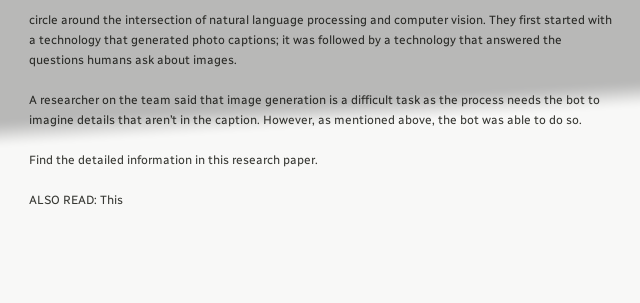circle around the intersection of natural language processing and computer vision. They first started with a technology that generated photo captions; it was followed by a technology that answered the questions humans ask about images.

A researcher on the team said that image generation is a difficult task as the process needs the bot to imagine details that aren’t in the caption. However, as mentioned above, the bot was able to do so.

Find the detailed information in this research paper.

ALSO READ: This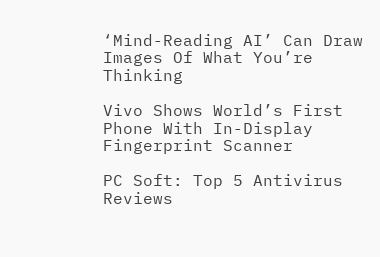‘Mind-Reading AI’ Can Draw Images Of What You’re Thinking

Vivo Shows World’s First Phone With In-Display Fingerprint Scanner

PC Soft: Top 5 Antivirus Reviews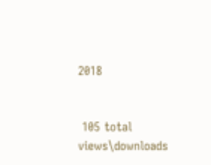2018


 105 total views\downloads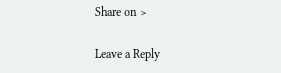Share on >

Leave a Reply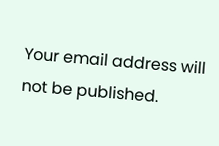Your email address will not be published.